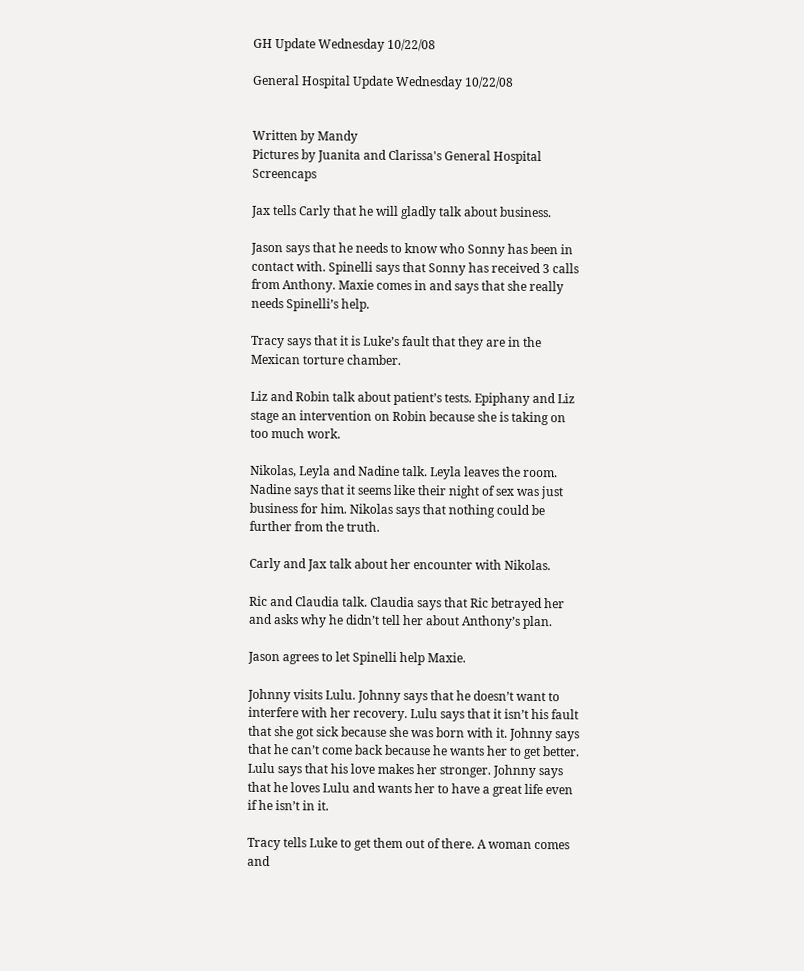GH Update Wednesday 10/22/08

General Hospital Update Wednesday 10/22/08


Written by Mandy
Pictures by Juanita and Clarissa's General Hospital Screencaps

Jax tells Carly that he will gladly talk about business.

Jason says that he needs to know who Sonny has been in contact with. Spinelli says that Sonny has received 3 calls from Anthony. Maxie comes in and says that she really needs Spinelli’s help.

Tracy says that it is Luke’s fault that they are in the Mexican torture chamber.

Liz and Robin talk about patient’s tests. Epiphany and Liz stage an intervention on Robin because she is taking on too much work.

Nikolas, Leyla and Nadine talk. Leyla leaves the room. Nadine says that it seems like their night of sex was just business for him. Nikolas says that nothing could be further from the truth.

Carly and Jax talk about her encounter with Nikolas.

Ric and Claudia talk. Claudia says that Ric betrayed her and asks why he didn’t tell her about Anthony’s plan.

Jason agrees to let Spinelli help Maxie.

Johnny visits Lulu. Johnny says that he doesn’t want to interfere with her recovery. Lulu says that it isn’t his fault that she got sick because she was born with it. Johnny says that he can’t come back because he wants her to get better. Lulu says that his love makes her stronger. Johnny says that he loves Lulu and wants her to have a great life even if he isn’t in it.

Tracy tells Luke to get them out of there. A woman comes and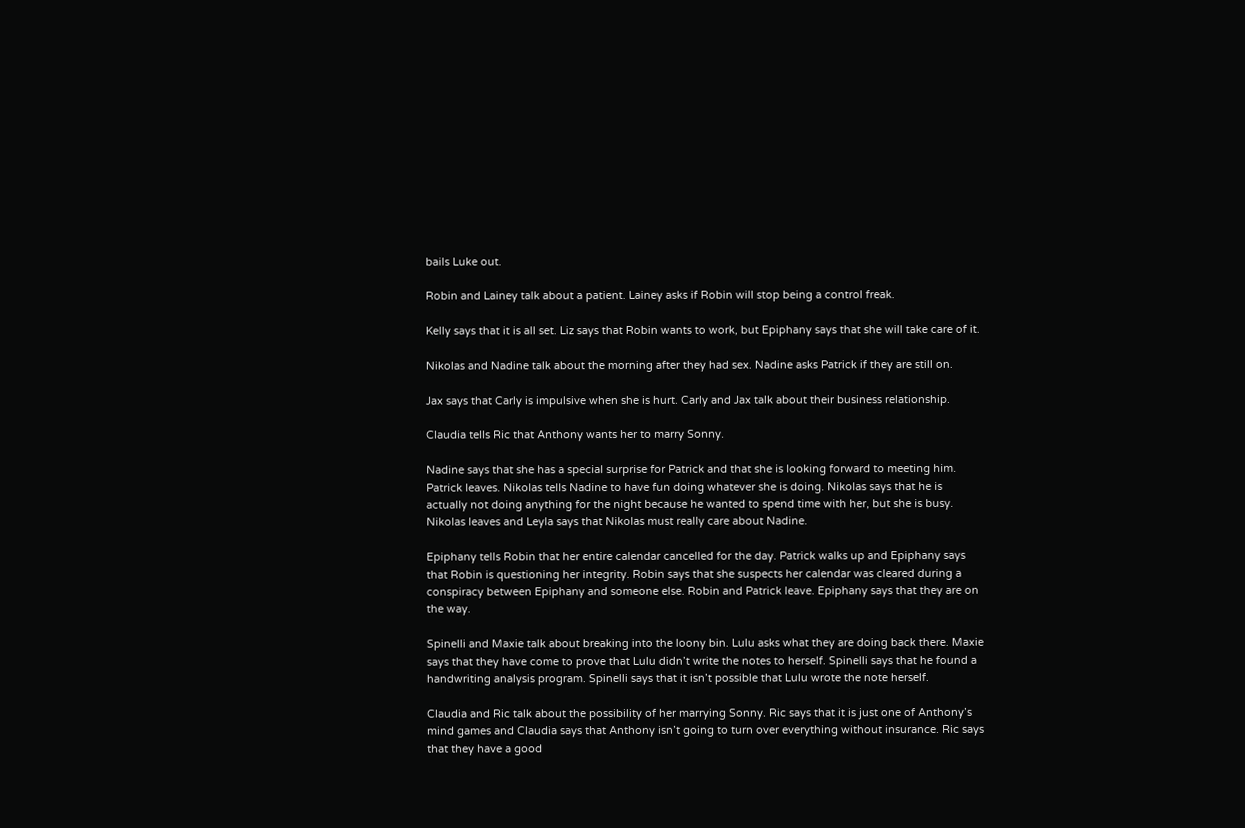bails Luke out.

Robin and Lainey talk about a patient. Lainey asks if Robin will stop being a control freak.

Kelly says that it is all set. Liz says that Robin wants to work, but Epiphany says that she will take care of it.

Nikolas and Nadine talk about the morning after they had sex. Nadine asks Patrick if they are still on.

Jax says that Carly is impulsive when she is hurt. Carly and Jax talk about their business relationship.

Claudia tells Ric that Anthony wants her to marry Sonny.

Nadine says that she has a special surprise for Patrick and that she is looking forward to meeting him. Patrick leaves. Nikolas tells Nadine to have fun doing whatever she is doing. Nikolas says that he is actually not doing anything for the night because he wanted to spend time with her, but she is busy. Nikolas leaves and Leyla says that Nikolas must really care about Nadine.

Epiphany tells Robin that her entire calendar cancelled for the day. Patrick walks up and Epiphany says that Robin is questioning her integrity. Robin says that she suspects her calendar was cleared during a conspiracy between Epiphany and someone else. Robin and Patrick leave. Epiphany says that they are on the way.

Spinelli and Maxie talk about breaking into the loony bin. Lulu asks what they are doing back there. Maxie says that they have come to prove that Lulu didn’t write the notes to herself. Spinelli says that he found a handwriting analysis program. Spinelli says that it isn’t possible that Lulu wrote the note herself.

Claudia and Ric talk about the possibility of her marrying Sonny. Ric says that it is just one of Anthony’s mind games and Claudia says that Anthony isn’t going to turn over everything without insurance. Ric says that they have a good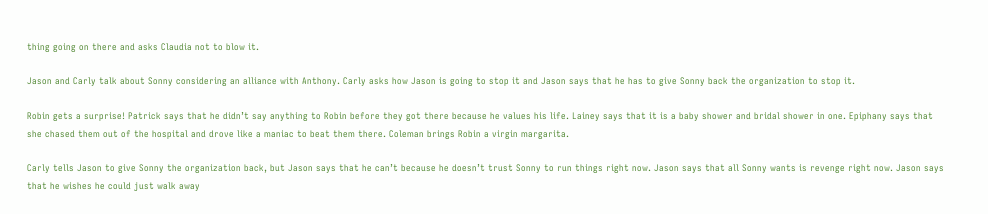thing going on there and asks Claudia not to blow it.

Jason and Carly talk about Sonny considering an alliance with Anthony. Carly asks how Jason is going to stop it and Jason says that he has to give Sonny back the organization to stop it.

Robin gets a surprise! Patrick says that he didn’t say anything to Robin before they got there because he values his life. Lainey says that it is a baby shower and bridal shower in one. Epiphany says that she chased them out of the hospital and drove like a maniac to beat them there. Coleman brings Robin a virgin margarita.

Carly tells Jason to give Sonny the organization back, but Jason says that he can’t because he doesn’t trust Sonny to run things right now. Jason says that all Sonny wants is revenge right now. Jason says that he wishes he could just walk away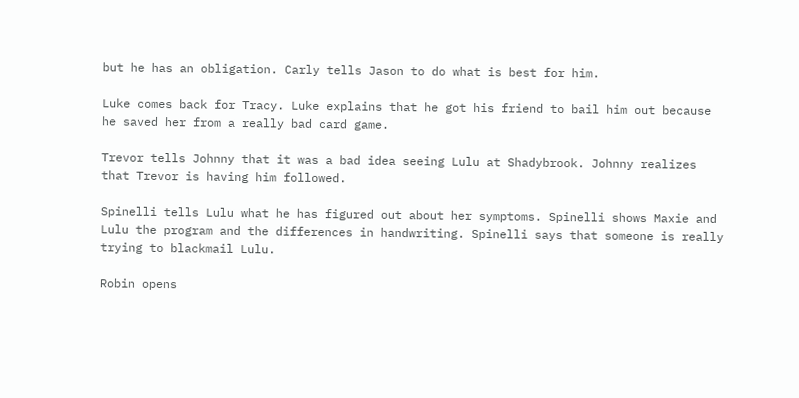but he has an obligation. Carly tells Jason to do what is best for him.

Luke comes back for Tracy. Luke explains that he got his friend to bail him out because he saved her from a really bad card game.

Trevor tells Johnny that it was a bad idea seeing Lulu at Shadybrook. Johnny realizes that Trevor is having him followed.

Spinelli tells Lulu what he has figured out about her symptoms. Spinelli shows Maxie and Lulu the program and the differences in handwriting. Spinelli says that someone is really trying to blackmail Lulu.

Robin opens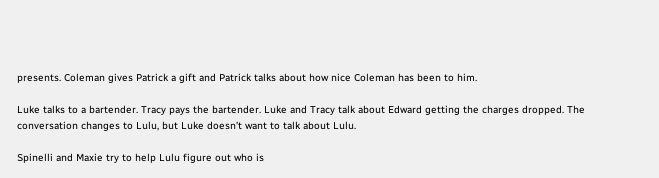presents. Coleman gives Patrick a gift and Patrick talks about how nice Coleman has been to him.

Luke talks to a bartender. Tracy pays the bartender. Luke and Tracy talk about Edward getting the charges dropped. The conversation changes to Lulu, but Luke doesn’t want to talk about Lulu.

Spinelli and Maxie try to help Lulu figure out who is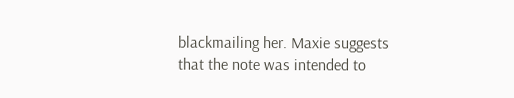blackmailing her. Maxie suggests that the note was intended to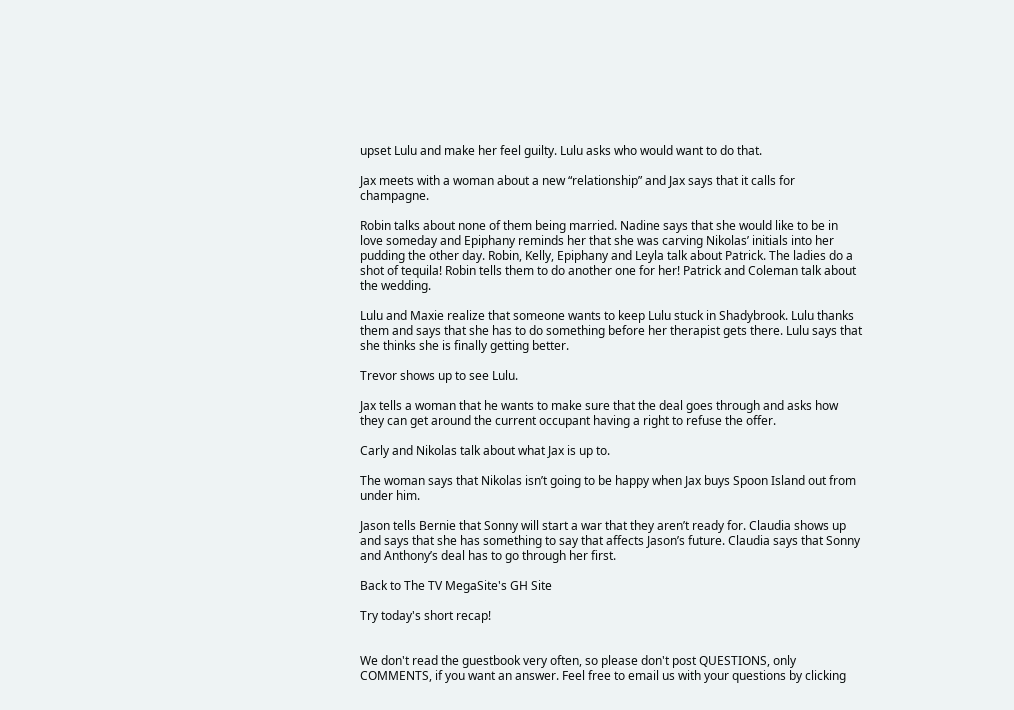upset Lulu and make her feel guilty. Lulu asks who would want to do that.

Jax meets with a woman about a new “relationship” and Jax says that it calls for champagne.

Robin talks about none of them being married. Nadine says that she would like to be in love someday and Epiphany reminds her that she was carving Nikolas’ initials into her pudding the other day. Robin, Kelly, Epiphany and Leyla talk about Patrick. The ladies do a shot of tequila! Robin tells them to do another one for her! Patrick and Coleman talk about the wedding.

Lulu and Maxie realize that someone wants to keep Lulu stuck in Shadybrook. Lulu thanks them and says that she has to do something before her therapist gets there. Lulu says that she thinks she is finally getting better.

Trevor shows up to see Lulu.

Jax tells a woman that he wants to make sure that the deal goes through and asks how they can get around the current occupant having a right to refuse the offer.

Carly and Nikolas talk about what Jax is up to.

The woman says that Nikolas isn’t going to be happy when Jax buys Spoon Island out from under him.

Jason tells Bernie that Sonny will start a war that they aren’t ready for. Claudia shows up and says that she has something to say that affects Jason’s future. Claudia says that Sonny and Anthony’s deal has to go through her first.

Back to The TV MegaSite's GH Site

Try today's short recap!


We don't read the guestbook very often, so please don't post QUESTIONS, only COMMENTS, if you want an answer. Feel free to email us with your questions by clicking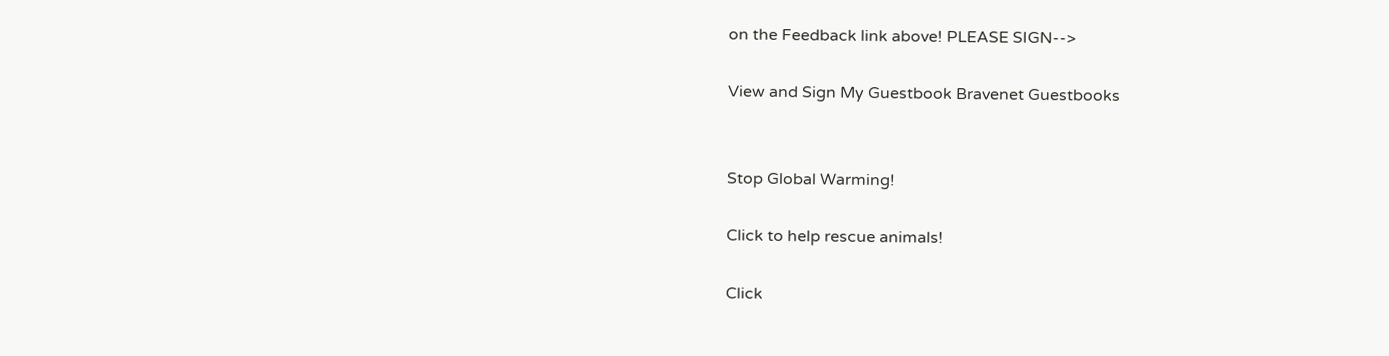on the Feedback link above! PLEASE SIGN-->

View and Sign My Guestbook Bravenet Guestbooks


Stop Global Warming!

Click to help rescue animals!

Click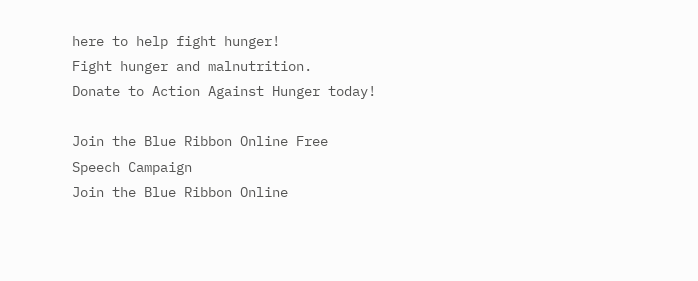here to help fight hunger!
Fight hunger and malnutrition.
Donate to Action Against Hunger today!

Join the Blue Ribbon Online Free Speech Campaign
Join the Blue Ribbon Online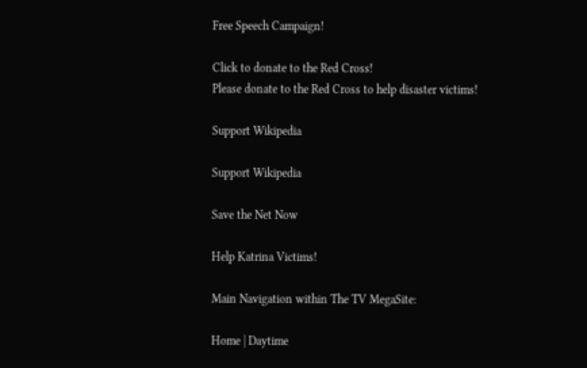Free Speech Campaign!

Click to donate to the Red Cross!
Please donate to the Red Cross to help disaster victims!

Support Wikipedia

Support Wikipedia

Save the Net Now

Help Katrina Victims!

Main Navigation within The TV MegaSite:

Home | Daytime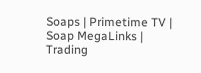Soaps | Primetime TV | Soap MegaLinks | Trading